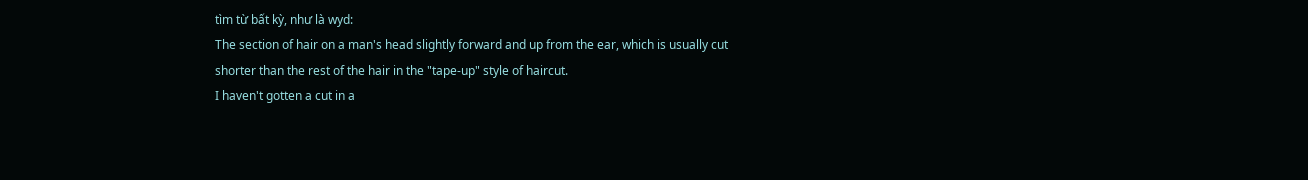tìm từ bất kỳ, như là wyd:
The section of hair on a man's head slightly forward and up from the ear, which is usually cut shorter than the rest of the hair in the "tape-up" style of haircut.
I haven't gotten a cut in a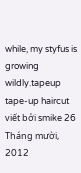while, my styfus is growing wildly.tapeup tape-up haircut
viết bởi smike 26 Tháng mười, 2012